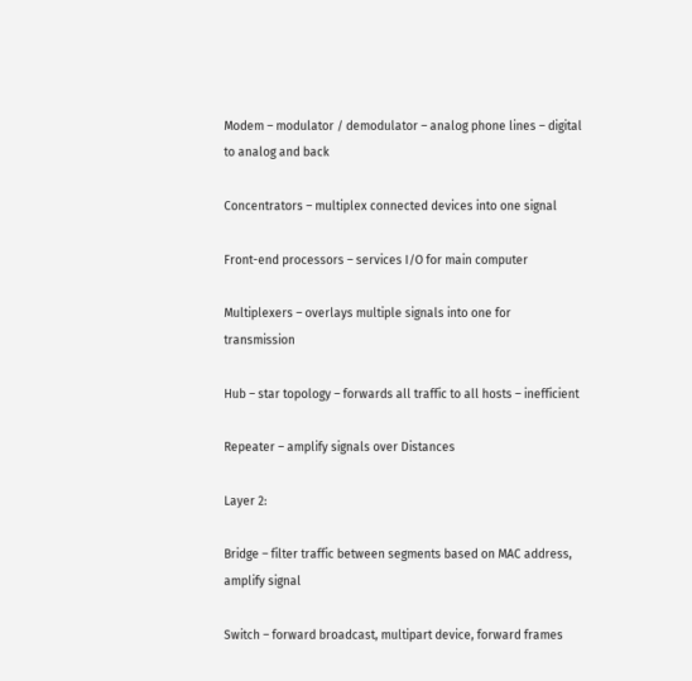Modem – modulator / demodulator – analog phone lines – digital to analog and back

Concentrators – multiplex connected devices into one signal

Front-end processors – services I/O for main computer

Multiplexers – overlays multiple signals into one for transmission

Hub – star topology – forwards all traffic to all hosts – inefficient

Repeater – amplify signals over Distances

Layer 2:

Bridge – filter traffic between segments based on MAC address, amplify signal

Switch – forward broadcast, multipart device, forward frames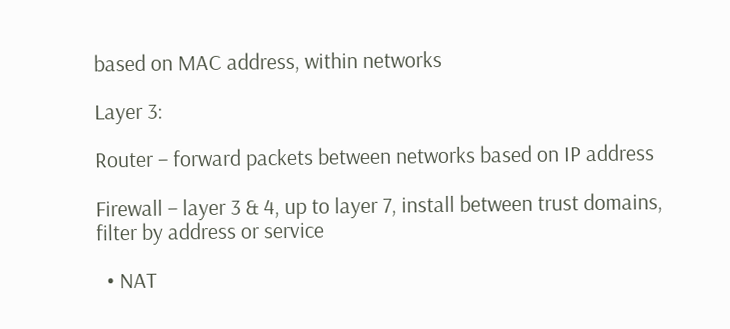based on MAC address, within networks

Layer 3:

Router – forward packets between networks based on IP address

Firewall – layer 3 & 4, up to layer 7, install between trust domains, filter by address or service

  • NAT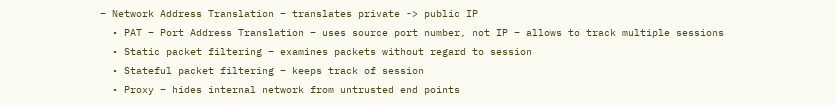– Network Address Translation – translates private -> public IP
  • PAT – Port Address Translation – uses source port number, not IP – allows to track multiple sessions
  • Static packet filtering – examines packets without regard to session
  • Stateful packet filtering – keeps track of session
  • Proxy – hides internal network from untrusted end points